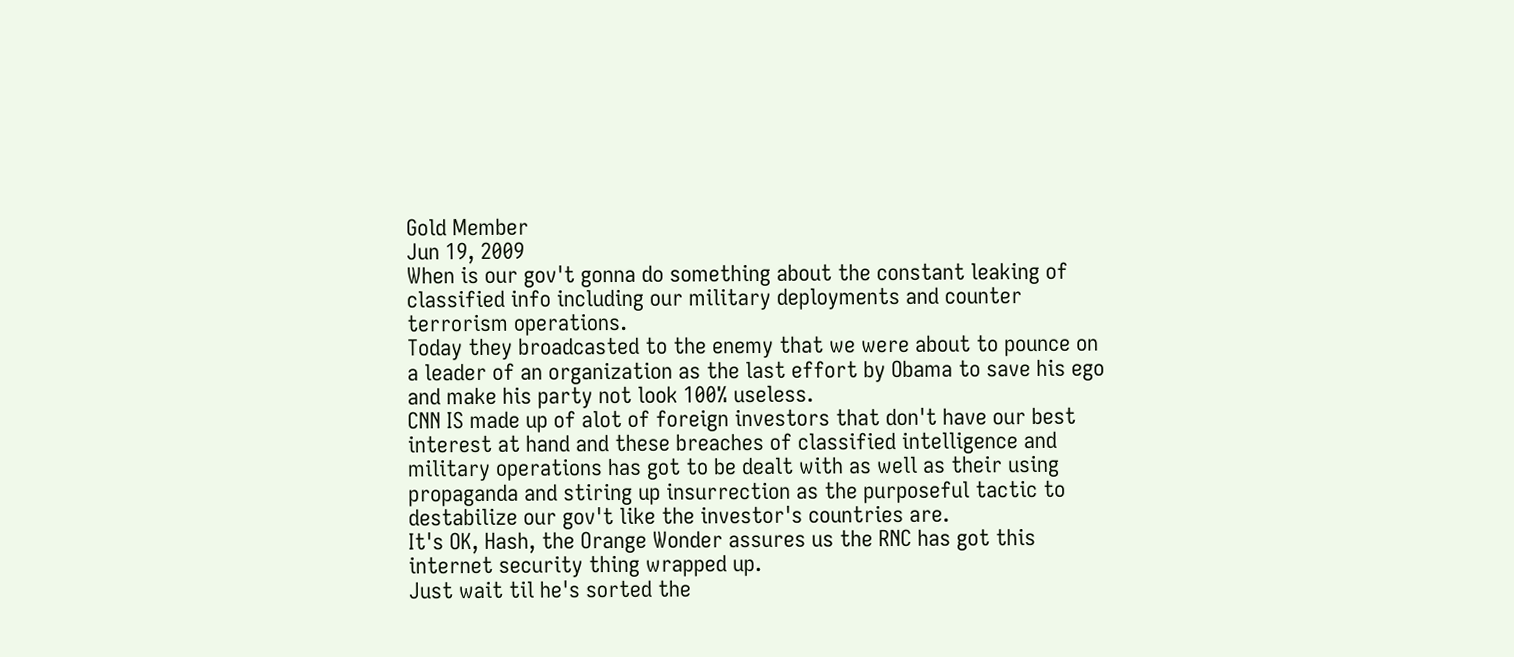Gold Member
Jun 19, 2009
When is our gov't gonna do something about the constant leaking of classified info including our military deployments and counter terrorism operations.
Today they broadcasted to the enemy that we were about to pounce on a leader of an organization as the last effort by Obama to save his ego and make his party not look 100% useless.
CNN IS made up of alot of foreign investors that don't have our best interest at hand and these breaches of classified intelligence and military operations has got to be dealt with as well as their using propaganda and stiring up insurrection as the purposeful tactic to destabilize our gov't like the investor's countries are.
It's OK, Hash, the Orange Wonder assures us the RNC has got this internet security thing wrapped up.
Just wait til he's sorted the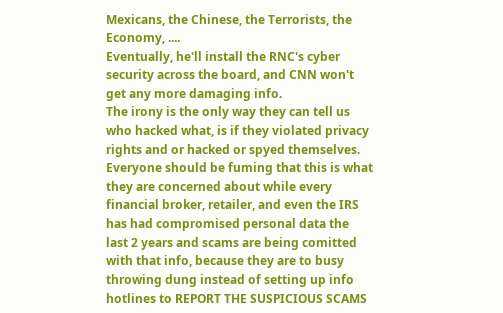Mexicans, the Chinese, the Terrorists, the Economy, ....
Eventually, he'll install the RNC's cyber security across the board, and CNN won't get any more damaging info.
The irony is the only way they can tell us who hacked what, is if they violated privacy rights and or hacked or spyed themselves.
Everyone should be fuming that this is what they are concerned about while every financial broker, retailer, and even the IRS has had compromised personal data the last 2 years and scams are being comitted with that info, because they are to busy throwing dung instead of setting up info hotlines to REPORT THE SUSPICIOUS SCAMS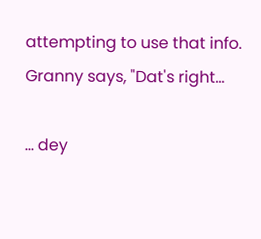attempting to use that info.
Granny says, "Dat's right...

... dey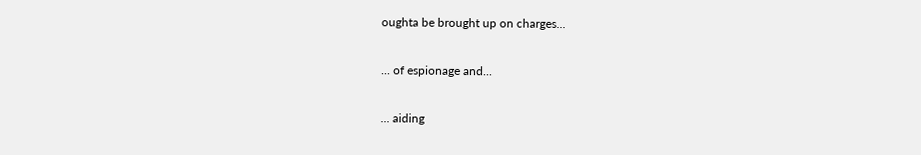oughta be brought up on charges...

... of espionage and...

... aiding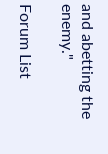and abetting the enemy."

Forum List